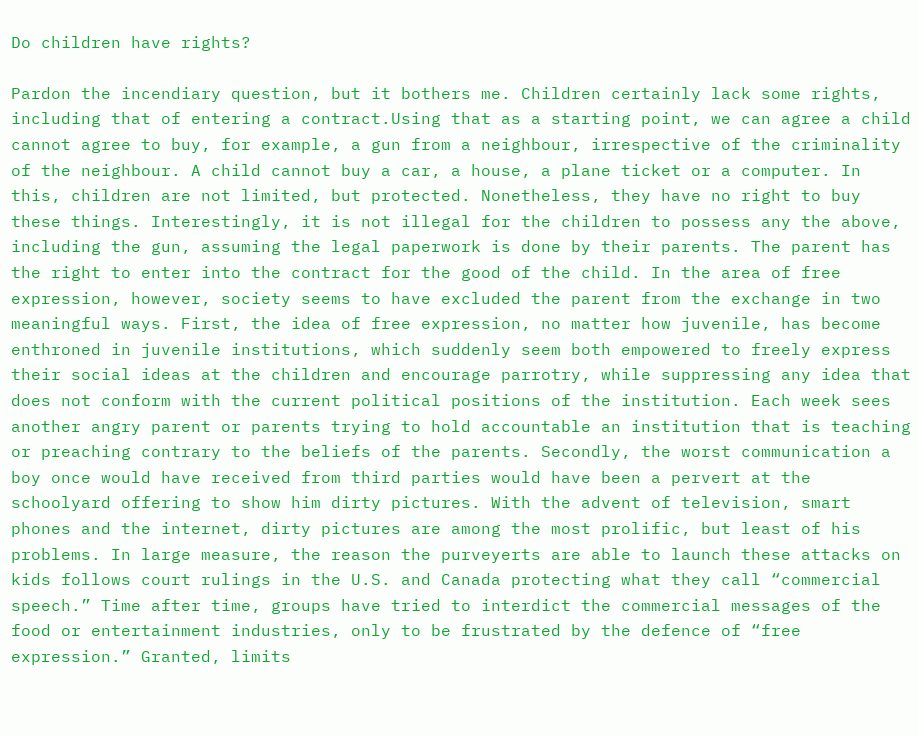Do children have rights?

Pardon the incendiary question, but it bothers me. Children certainly lack some rights, including that of entering a contract.Using that as a starting point, we can agree a child cannot agree to buy, for example, a gun from a neighbour, irrespective of the criminality of the neighbour. A child cannot buy a car, a house, a plane ticket or a computer. In this, children are not limited, but protected. Nonetheless, they have no right to buy these things. Interestingly, it is not illegal for the children to possess any the above, including the gun, assuming the legal paperwork is done by their parents. The parent has the right to enter into the contract for the good of the child. In the area of free expression, however, society seems to have excluded the parent from the exchange in two meaningful ways. First, the idea of free expression, no matter how juvenile, has become enthroned in juvenile institutions, which suddenly seem both empowered to freely express their social ideas at the children and encourage parrotry, while suppressing any idea that does not conform with the current political positions of the institution. Each week sees another angry parent or parents trying to hold accountable an institution that is teaching or preaching contrary to the beliefs of the parents. Secondly, the worst communication a boy once would have received from third parties would have been a pervert at the schoolyard offering to show him dirty pictures. With the advent of television, smart phones and the internet, dirty pictures are among the most prolific, but least of his problems. In large measure, the reason the purveyerts are able to launch these attacks on kids follows court rulings in the U.S. and Canada protecting what they call “commercial speech.” Time after time, groups have tried to interdict the commercial messages of the food or entertainment industries, only to be frustrated by the defence of “free expression.” Granted, limits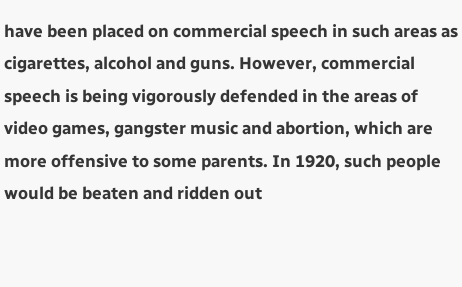have been placed on commercial speech in such areas as cigarettes, alcohol and guns. However, commercial speech is being vigorously defended in the areas of video games, gangster music and abortion, which are more offensive to some parents. In 1920, such people would be beaten and ridden out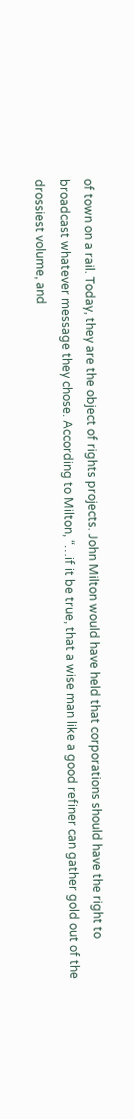of town on a rail. Today, they are the object of rights projects. John Milton would have held that corporations should have the right to broadcast whatever message they chose. According to Milton, “…if it be true, that a wise man like a good refiner can gather gold out of the drossiest volume, and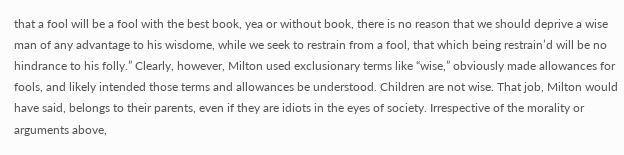that a fool will be a fool with the best book, yea or without book, there is no reason that we should deprive a wise man of any advantage to his wisdome, while we seek to restrain from a fool, that which being restrain’d will be no hindrance to his folly.” Clearly, however, Milton used exclusionary terms like “wise,” obviously made allowances for fools, and likely intended those terms and allowances be understood. Children are not wise. That job, Milton would have said, belongs to their parents, even if they are idiots in the eyes of society. Irrespective of the morality or arguments above,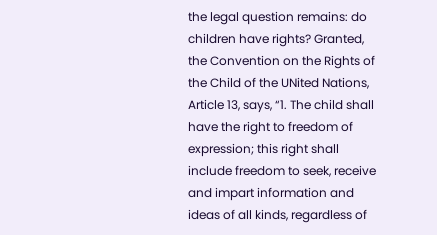the legal question remains: do children have rights? Granted, the Convention on the Rights of the Child of the UNited Nations, Article 13, says, “1. The child shall have the right to freedom of expression; this right shall include freedom to seek, receive and impart information and ideas of all kinds, regardless of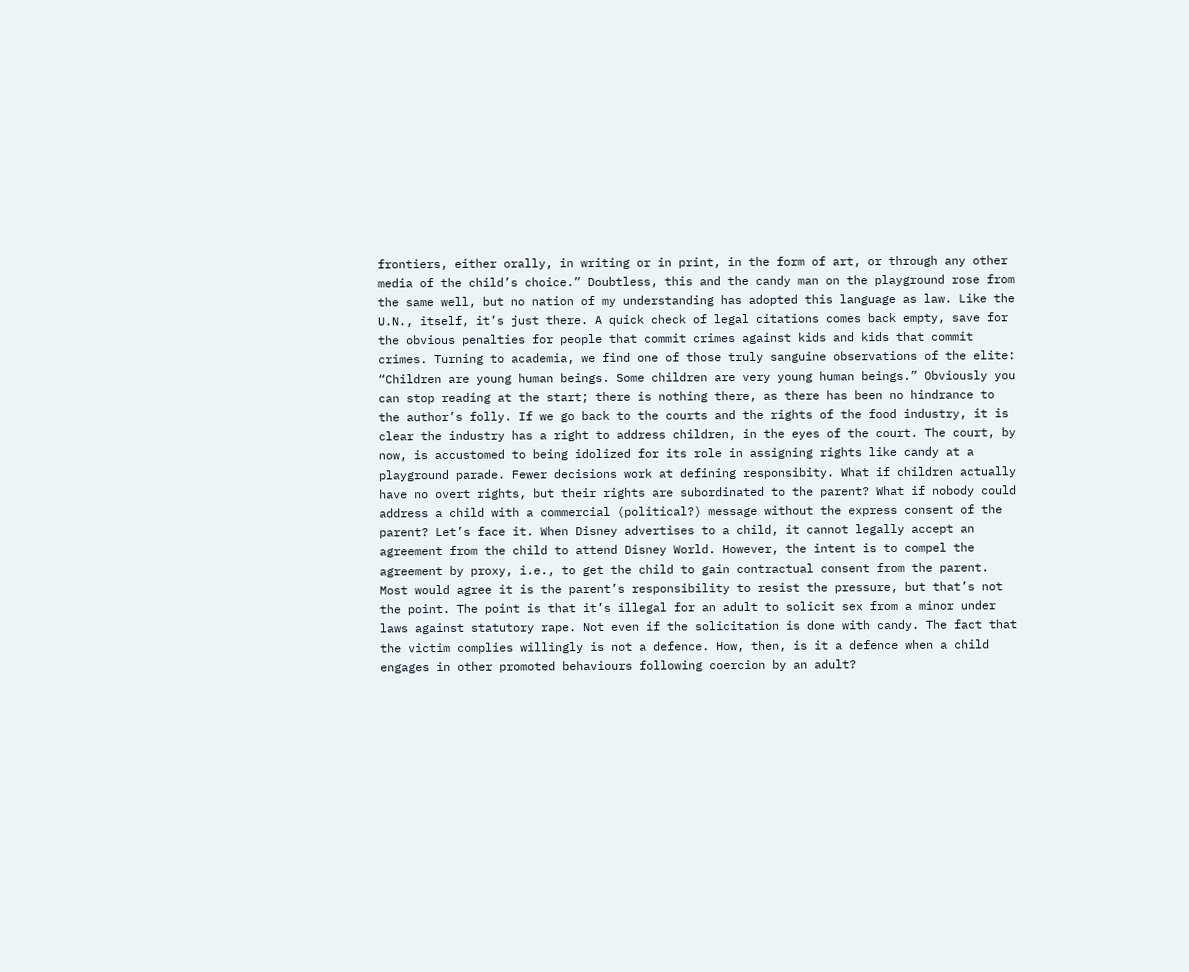frontiers, either orally, in writing or in print, in the form of art, or through any other media of the child’s choice.” Doubtless, this and the candy man on the playground rose from the same well, but no nation of my understanding has adopted this language as law. Like the U.N., itself, it’s just there. A quick check of legal citations comes back empty, save for the obvious penalties for people that commit crimes against kids and kids that commit crimes. Turning to academia, we find one of those truly sanguine observations of the elite: “Children are young human beings. Some children are very young human beings.” Obviously you can stop reading at the start; there is nothing there, as there has been no hindrance to the author’s folly. If we go back to the courts and the rights of the food industry, it is clear the industry has a right to address children, in the eyes of the court. The court, by now, is accustomed to being idolized for its role in assigning rights like candy at a playground parade. Fewer decisions work at defining responsibity. What if children actually have no overt rights, but their rights are subordinated to the parent? What if nobody could address a child with a commercial (political?) message without the express consent of the parent? Let’s face it. When Disney advertises to a child, it cannot legally accept an agreement from the child to attend Disney World. However, the intent is to compel the agreement by proxy, i.e., to get the child to gain contractual consent from the parent. Most would agree it is the parent’s responsibility to resist the pressure, but that’s not the point. The point is that it’s illegal for an adult to solicit sex from a minor under laws against statutory rape. Not even if the solicitation is done with candy. The fact that the victim complies willingly is not a defence. How, then, is it a defence when a child engages in other promoted behaviours following coercion by an adult?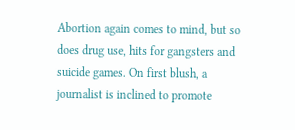Abortion again comes to mind, but so does drug use, hits for gangsters and suicide games. On first blush, a journalist is inclined to promote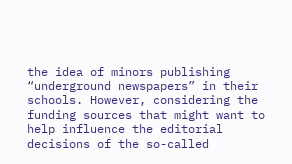the idea of minors publishing “underground newspapers” in their schools. However, considering the funding sources that might want to help influence the editorial decisions of the so-called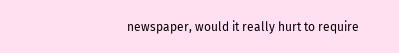newspaper, would it really hurt to require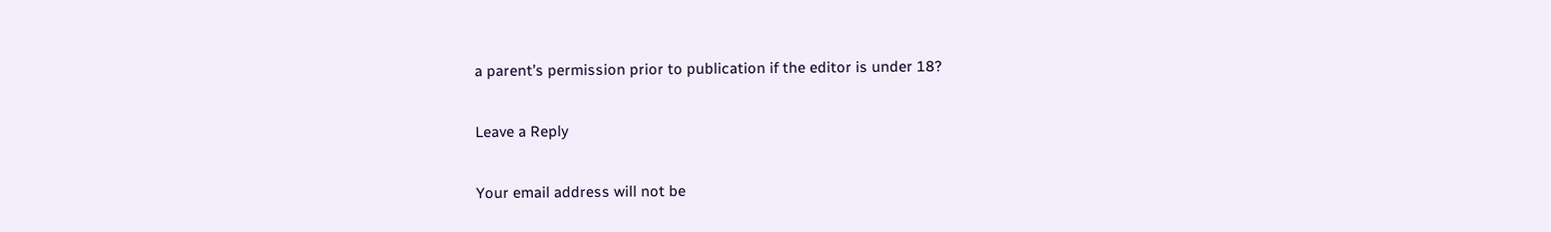a parent’s permission prior to publication if the editor is under 18?

Leave a Reply

Your email address will not be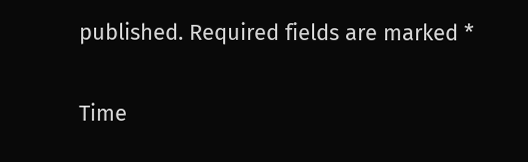published. Required fields are marked *

Time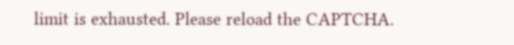limit is exhausted. Please reload the CAPTCHA.